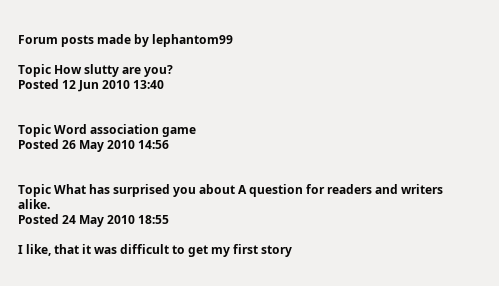Forum posts made by lephantom99

Topic How slutty are you?
Posted 12 Jun 2010 13:40


Topic Word association game
Posted 26 May 2010 14:56


Topic What has surprised you about A question for readers and writers alike.
Posted 24 May 2010 18:55

I like, that it was difficult to get my first story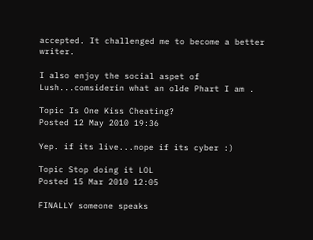accepted. It challenged me to become a better writer.

I also enjoy the social aspet of Lush...comsiderin what an olde Phart I am .

Topic Is One Kiss Cheating?
Posted 12 May 2010 19:36

Yep. if its live...nope if its cyber :)

Topic Stop doing it LOL
Posted 15 Mar 2010 12:05

FINALLY someone speaks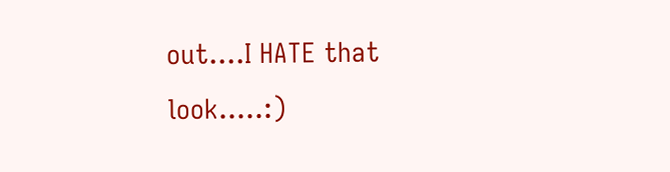out....I HATE that look.....:)